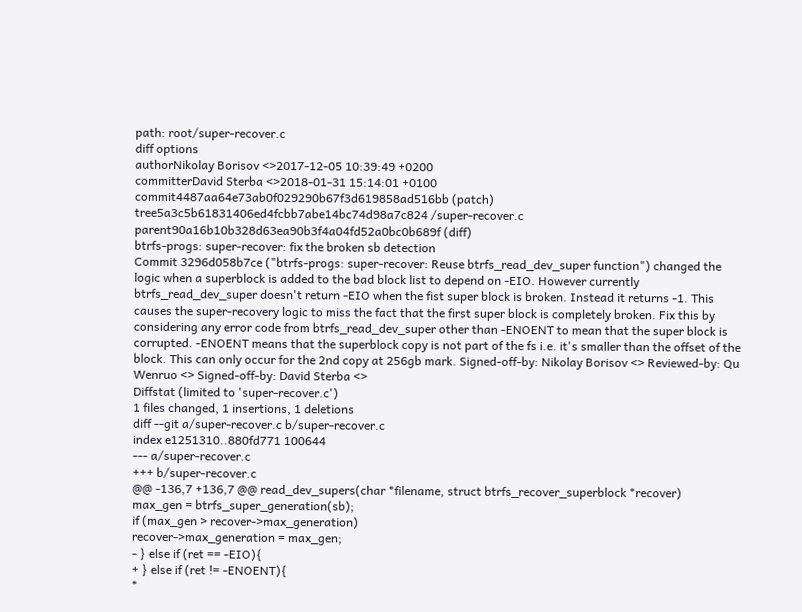path: root/super-recover.c
diff options
authorNikolay Borisov <>2017-12-05 10:39:49 +0200
committerDavid Sterba <>2018-01-31 15:14:01 +0100
commit4487aa64e73ab0f029290b67f3d619858ad516bb (patch)
tree5a3c5b61831406ed4fcbb7abe14bc74d98a7c824 /super-recover.c
parent90a16b10b328d63ea90b3f4a04fd52a0bc0b689f (diff)
btrfs-progs: super-recover: fix the broken sb detection
Commit 3296d058b7ce ("btrfs-progs: super-recover: Reuse btrfs_read_dev_super function") changed the logic when a superblock is added to the bad block list to depend on -EIO. However currently btrfs_read_dev_super doesn't return -EIO when the fist super block is broken. Instead it returns -1. This causes the super-recovery logic to miss the fact that the first super block is completely broken. Fix this by considering any error code from btrfs_read_dev_super other than -ENOENT to mean that the super block is corrupted. -ENOENT means that the superblock copy is not part of the fs i.e. it's smaller than the offset of the block. This can only occur for the 2nd copy at 256gb mark. Signed-off-by: Nikolay Borisov <> Reviewed-by: Qu Wenruo <> Signed-off-by: David Sterba <>
Diffstat (limited to 'super-recover.c')
1 files changed, 1 insertions, 1 deletions
diff --git a/super-recover.c b/super-recover.c
index e1251310..880fd771 100644
--- a/super-recover.c
+++ b/super-recover.c
@@ -136,7 +136,7 @@ read_dev_supers(char *filename, struct btrfs_recover_superblock *recover)
max_gen = btrfs_super_generation(sb);
if (max_gen > recover->max_generation)
recover->max_generation = max_gen;
- } else if (ret == -EIO){
+ } else if (ret != -ENOENT){
*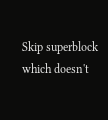Skip superblock which doesn't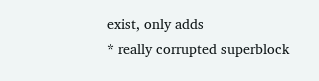exist, only adds
* really corrupted superblock